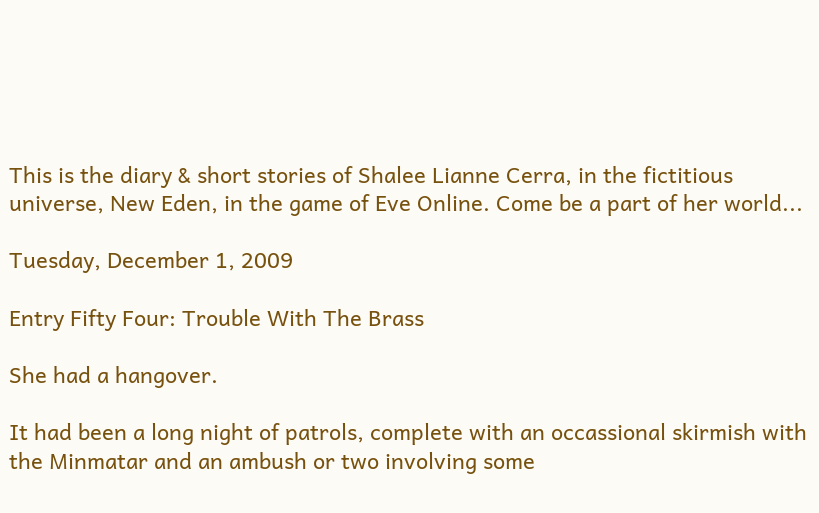This is the diary & short stories of Shalee Lianne Cerra, in the fictitious universe, New Eden, in the game of Eve Online. Come be a part of her world...

Tuesday, December 1, 2009

Entry Fifty Four: Trouble With The Brass

She had a hangover.

It had been a long night of patrols, complete with an occassional skirmish with the Minmatar and an ambush or two involving some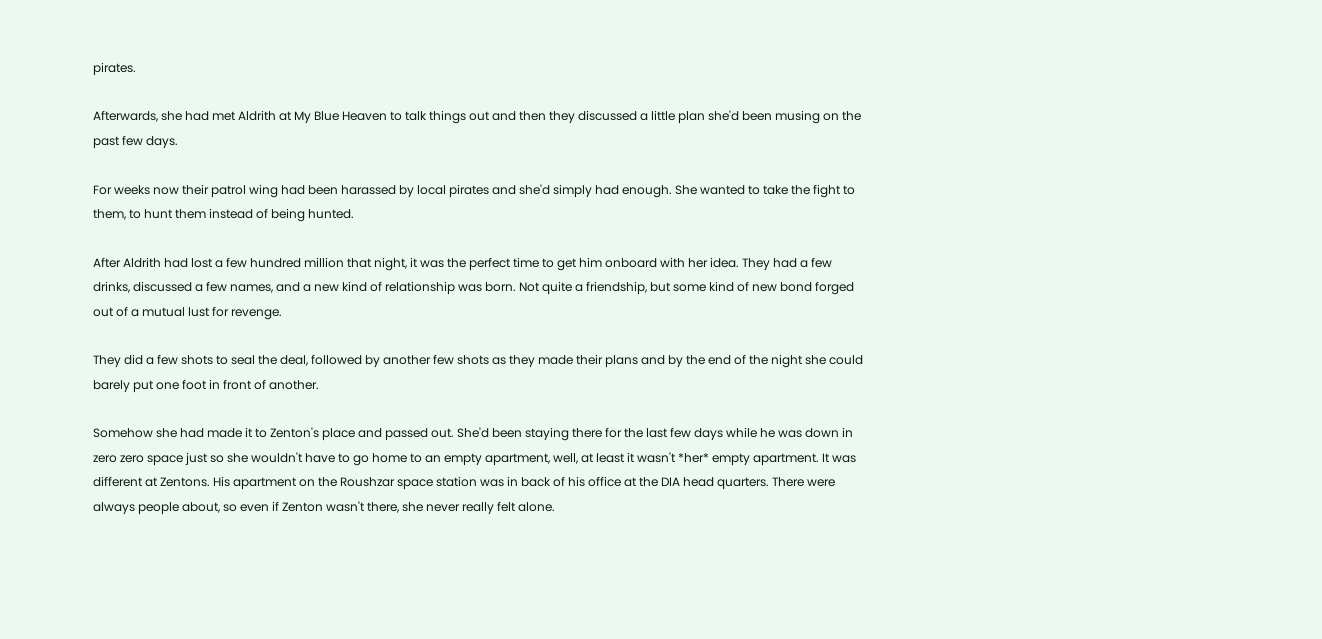pirates.

Afterwards, she had met Aldrith at My Blue Heaven to talk things out and then they discussed a little plan she'd been musing on the past few days.

For weeks now their patrol wing had been harassed by local pirates and she'd simply had enough. She wanted to take the fight to them, to hunt them instead of being hunted.

After Aldrith had lost a few hundred million that night, it was the perfect time to get him onboard with her idea. They had a few drinks, discussed a few names, and a new kind of relationship was born. Not quite a friendship, but some kind of new bond forged out of a mutual lust for revenge.

They did a few shots to seal the deal, followed by another few shots as they made their plans and by the end of the night she could barely put one foot in front of another.

Somehow she had made it to Zenton's place and passed out. She'd been staying there for the last few days while he was down in zero zero space just so she wouldn't have to go home to an empty apartment, well, at least it wasn't *her* empty apartment. It was different at Zentons. His apartment on the Roushzar space station was in back of his office at the DIA head quarters. There were always people about, so even if Zenton wasn't there, she never really felt alone.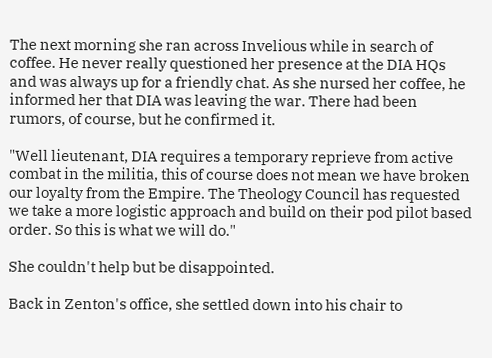The next morning she ran across Invelious while in search of coffee. He never really questioned her presence at the DIA HQs and was always up for a friendly chat. As she nursed her coffee, he informed her that DIA was leaving the war. There had been rumors, of course, but he confirmed it.

"Well lieutenant, DIA requires a temporary reprieve from active combat in the militia, this of course does not mean we have broken our loyalty from the Empire. The Theology Council has requested we take a more logistic approach and build on their pod pilot based order. So this is what we will do."

She couldn't help but be disappointed.

Back in Zenton's office, she settled down into his chair to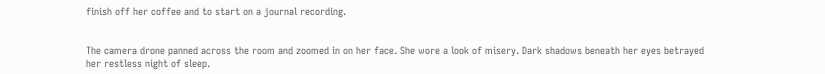finish off her coffee and to start on a journal recording.


The camera drone panned across the room and zoomed in on her face. She wore a look of misery. Dark shadows beneath her eyes betrayed her restless night of sleep.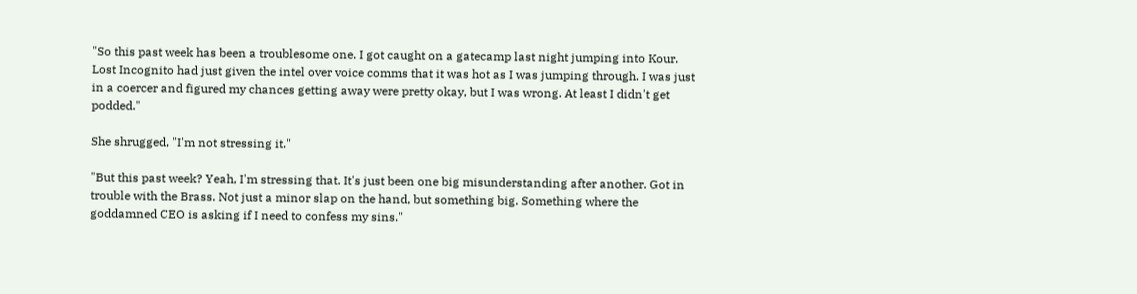"So this past week has been a troublesome one. I got caught on a gatecamp last night jumping into Kour. Lost Incognito had just given the intel over voice comms that it was hot as I was jumping through. I was just in a coercer and figured my chances getting away were pretty okay, but I was wrong. At least I didn't get podded."

She shrugged, "I'm not stressing it."

"But this past week? Yeah, I'm stressing that. It's just been one big misunderstanding after another. Got in trouble with the Brass. Not just a minor slap on the hand, but something big. Something where the goddamned CEO is asking if I need to confess my sins."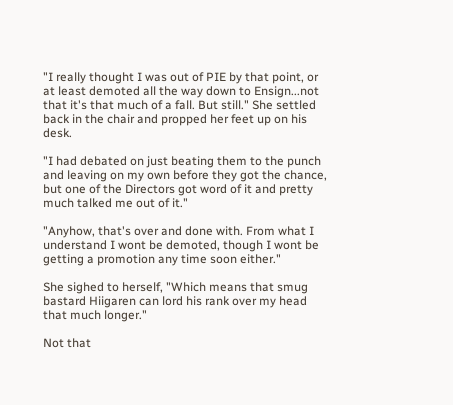"I really thought I was out of PIE by that point, or at least demoted all the way down to Ensign...not that it's that much of a fall. But still." She settled back in the chair and propped her feet up on his desk.

"I had debated on just beating them to the punch and leaving on my own before they got the chance, but one of the Directors got word of it and pretty much talked me out of it."

"Anyhow, that's over and done with. From what I understand I wont be demoted, though I wont be getting a promotion any time soon either."

She sighed to herself, "Which means that smug bastard Hiigaren can lord his rank over my head that much longer."

Not that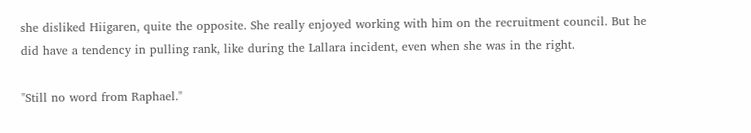she disliked Hiigaren, quite the opposite. She really enjoyed working with him on the recruitment council. But he did have a tendency in pulling rank, like during the Lallara incident, even when she was in the right.

"Still no word from Raphael."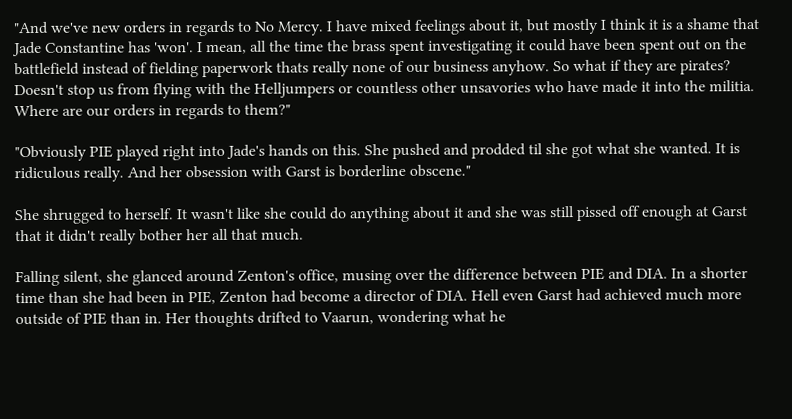"And we've new orders in regards to No Mercy. I have mixed feelings about it, but mostly I think it is a shame that Jade Constantine has 'won'. I mean, all the time the brass spent investigating it could have been spent out on the battlefield instead of fielding paperwork thats really none of our business anyhow. So what if they are pirates? Doesn't stop us from flying with the Helljumpers or countless other unsavories who have made it into the militia. Where are our orders in regards to them?"

"Obviously PIE played right into Jade's hands on this. She pushed and prodded til she got what she wanted. It is ridiculous really. And her obsession with Garst is borderline obscene."

She shrugged to herself. It wasn't like she could do anything about it and she was still pissed off enough at Garst that it didn't really bother her all that much.

Falling silent, she glanced around Zenton's office, musing over the difference between PIE and DIA. In a shorter time than she had been in PIE, Zenton had become a director of DIA. Hell even Garst had achieved much more outside of PIE than in. Her thoughts drifted to Vaarun, wondering what he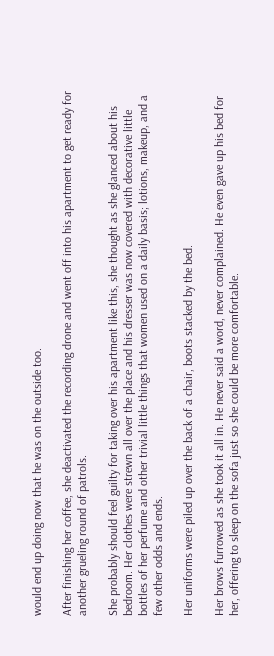would end up doing now that he was on the outside too.

After finishing her coffee, she deactivated the recording drone and went off into his apartment to get ready for another grueling round of patrols.

She probably should feel guilty for taking over his apartment like this, she thought as she glanced about his bedroom. Her clothes were strewn all over the place and his dresser was now covered with decorative little bottles of her perfume and other trivial little things that women used on a daily basis; lotions, makeup, and a few other odds and ends.

Her uniforms were piled up over the back of a chair, boots stacked by the bed.

Her brows furrowed as she took it all in. He never said a word, never complained. He even gave up his bed for her, offering to sleep on the sofa just so she could be more comfortable.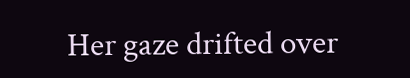Her gaze drifted over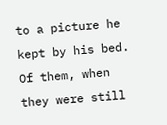to a picture he kept by his bed. Of them, when they were still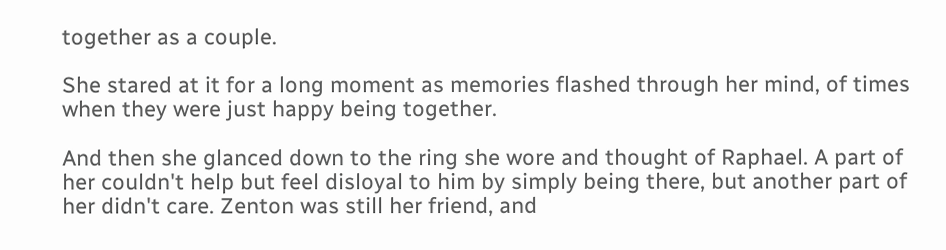together as a couple.

She stared at it for a long moment as memories flashed through her mind, of times when they were just happy being together.

And then she glanced down to the ring she wore and thought of Raphael. A part of her couldn't help but feel disloyal to him by simply being there, but another part of her didn't care. Zenton was still her friend, and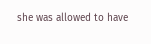she was allowed to have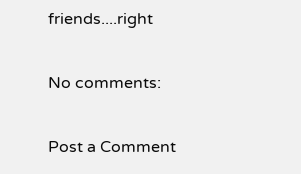friends....right

No comments:

Post a Comment